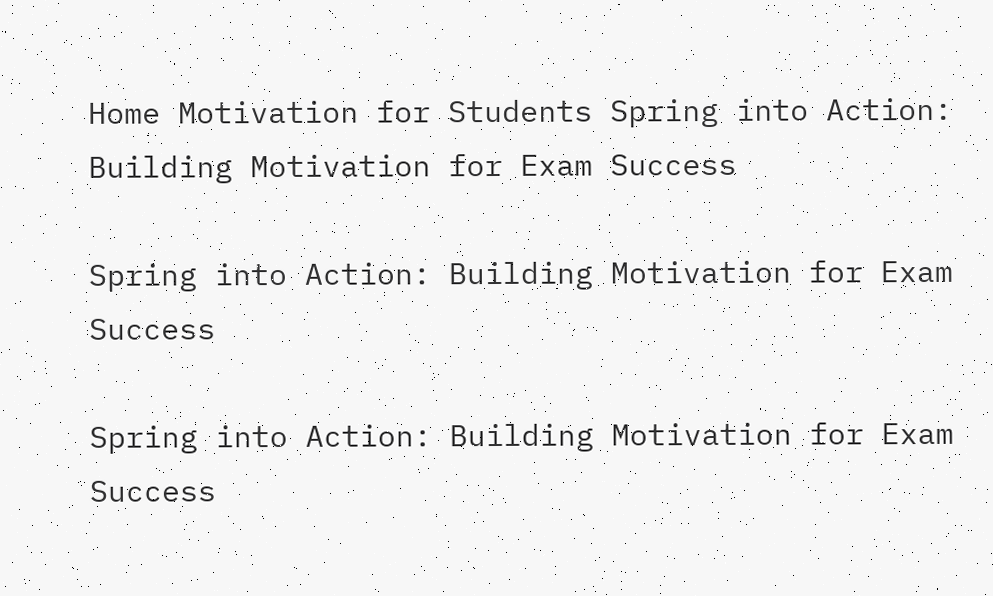Home Motivation for Students Spring into Action: Building Motivation for Exam Success

Spring into Action: Building Motivation for Exam Success

Spring into Action: Building Motivation for Exam Success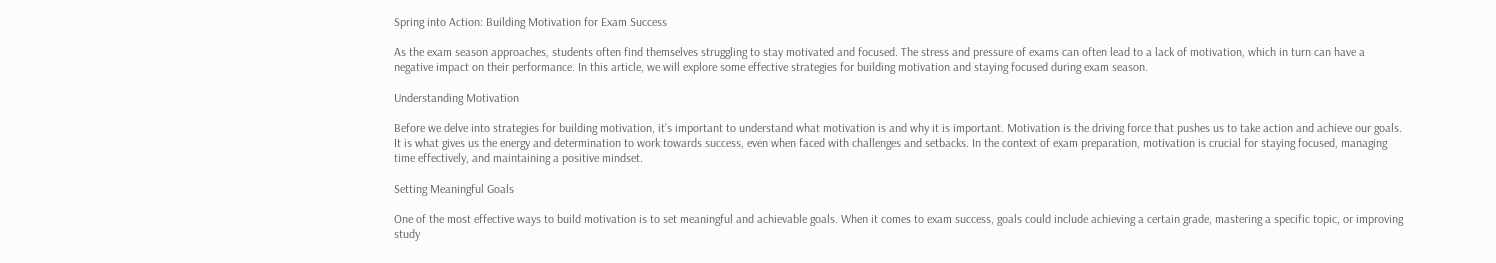Spring into Action: Building Motivation for Exam Success

As the exam season approaches, students often find themselves struggling to stay motivated and focused. The stress and pressure of exams can often lead to a lack of motivation, which in turn can have a negative impact on their performance. In this article, we will explore some effective strategies for building motivation and staying focused during exam season.

Understanding Motivation

Before we delve into strategies for building motivation, it’s important to understand what motivation is and why it is important. Motivation is the driving force that pushes us to take action and achieve our goals. It is what gives us the energy and determination to work towards success, even when faced with challenges and setbacks. In the context of exam preparation, motivation is crucial for staying focused, managing time effectively, and maintaining a positive mindset.

Setting Meaningful Goals

One of the most effective ways to build motivation is to set meaningful and achievable goals. When it comes to exam success, goals could include achieving a certain grade, mastering a specific topic, or improving study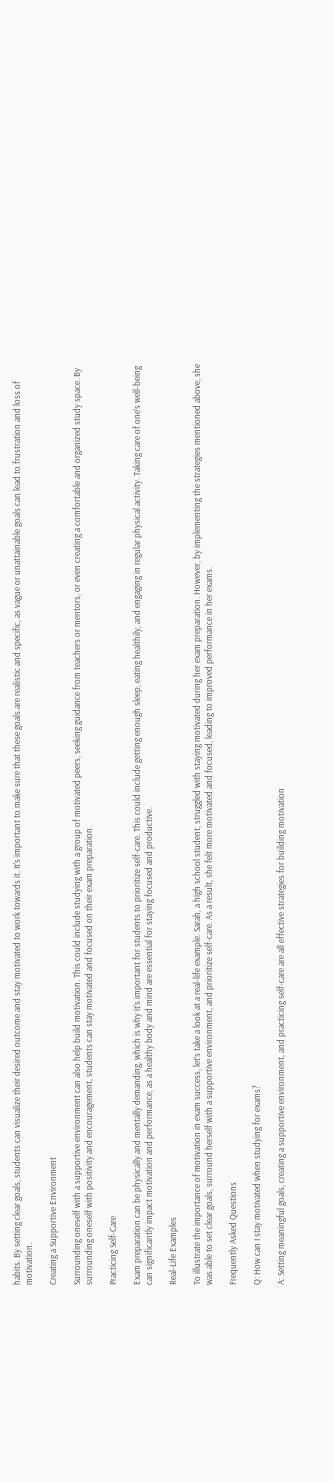habits. By setting clear goals, students can visualize their desired outcome and stay motivated to work towards it. It’s important to make sure that these goals are realistic and specific, as vague or unattainable goals can lead to frustration and loss of motivation.

Creating a Supportive Environment

Surrounding oneself with a supportive environment can also help build motivation. This could include studying with a group of motivated peers, seeking guidance from teachers or mentors, or even creating a comfortable and organized study space. By surrounding oneself with positivity and encouragement, students can stay motivated and focused on their exam preparation.

Practicing Self-Care

Exam preparation can be physically and mentally demanding, which is why it’s important for students to prioritize self-care. This could include getting enough sleep, eating healthily, and engaging in regular physical activity. Taking care of one’s well-being can significantly impact motivation and performance, as a healthy body and mind are essential for staying focused and productive.

Real-Life Examples

To illustrate the importance of motivation in exam success, let’s take a look at a real-life example. Sarah, a high school student, struggled with staying motivated during her exam preparation. However, by implementing the strategies mentioned above, she was able to set clear goals, surround herself with a supportive environment, and prioritize self-care. As a result, she felt more motivated and focused, leading to improved performance in her exams.

Frequently Asked Questions

Q: How can I stay motivated when studying for exams?

A: Setting meaningful goals, creating a supportive environment, and practicing self-care are all effective strategies for building motivation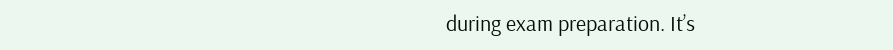during exam preparation. It’s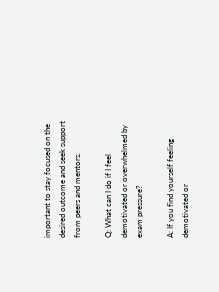important to stay focused on the desired outcome and seek support from peers and mentors.

Q: What can I do if I feel demotivated or overwhelmed by exam pressure?

A: If you find yourself feeling demotivated or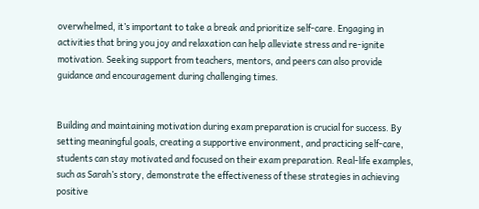overwhelmed, it’s important to take a break and prioritize self-care. Engaging in activities that bring you joy and relaxation can help alleviate stress and re-ignite motivation. Seeking support from teachers, mentors, and peers can also provide guidance and encouragement during challenging times.


Building and maintaining motivation during exam preparation is crucial for success. By setting meaningful goals, creating a supportive environment, and practicing self-care, students can stay motivated and focused on their exam preparation. Real-life examples, such as Sarah’s story, demonstrate the effectiveness of these strategies in achieving positive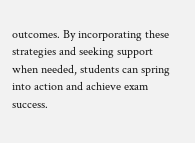outcomes. By incorporating these strategies and seeking support when needed, students can spring into action and achieve exam success.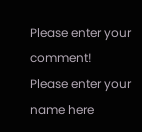Please enter your comment!
Please enter your name here